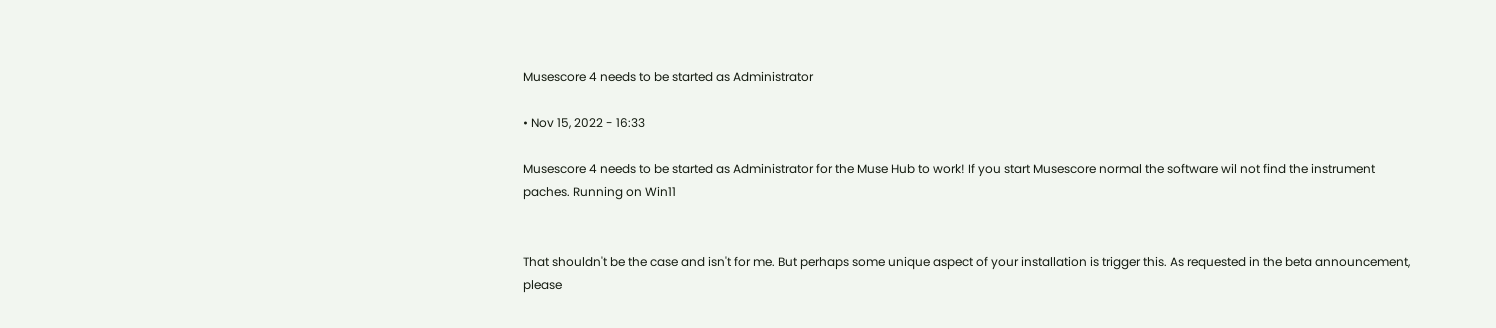Musescore 4 needs to be started as Administrator

• Nov 15, 2022 - 16:33

Musescore 4 needs to be started as Administrator for the Muse Hub to work! If you start Musescore normal the software wil not find the instrument paches. Running on Win11


That shouldn't be the case and isn't for me. But perhaps some unique aspect of your installation is trigger this. As requested in the beta announcement, please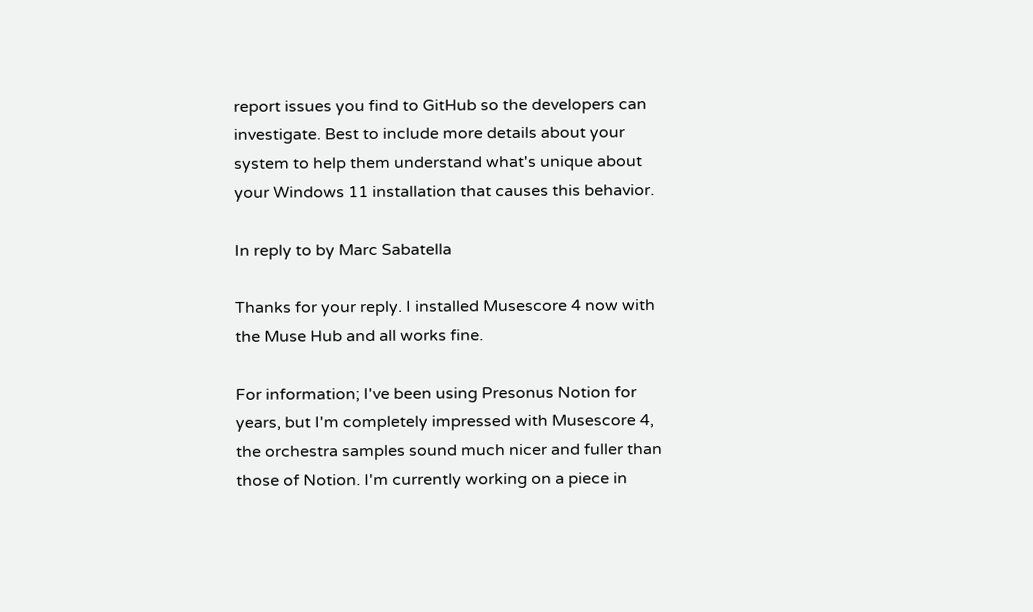report issues you find to GitHub so the developers can investigate. Best to include more details about your system to help them understand what's unique about your Windows 11 installation that causes this behavior.

In reply to by Marc Sabatella

Thanks for your reply. I installed Musescore 4 now with the Muse Hub and all works fine.

For information; I've been using Presonus Notion for years, but I'm completely impressed with Musescore 4, the orchestra samples sound much nicer and fuller than those of Notion. I'm currently working on a piece in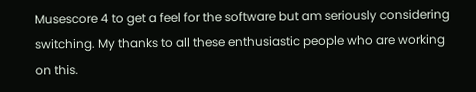Musescore 4 to get a feel for the software but am seriously considering switching. My thanks to all these enthusiastic people who are working on this.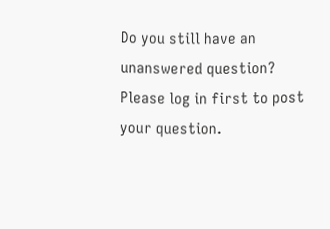Do you still have an unanswered question? Please log in first to post your question.